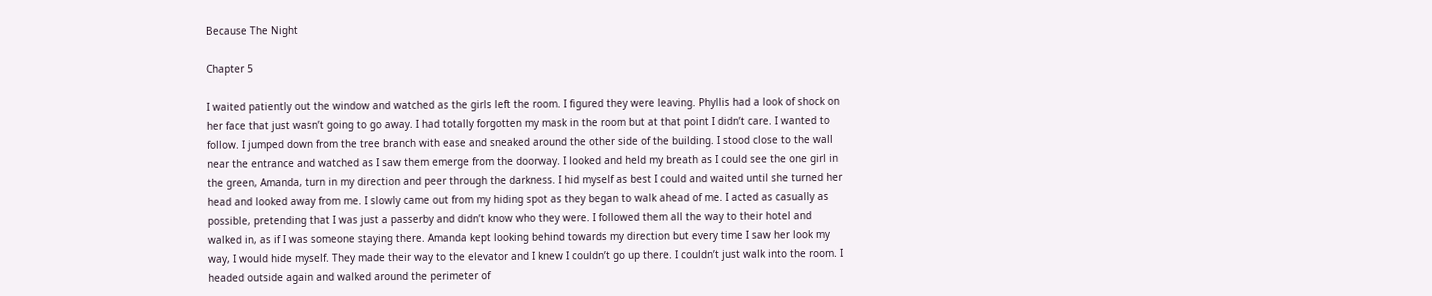Because The Night

Chapter 5

I waited patiently out the window and watched as the girls left the room. I figured they were leaving. Phyllis had a look of shock on her face that just wasn’t going to go away. I had totally forgotten my mask in the room but at that point I didn’t care. I wanted to follow. I jumped down from the tree branch with ease and sneaked around the other side of the building. I stood close to the wall near the entrance and watched as I saw them emerge from the doorway. I looked and held my breath as I could see the one girl in the green, Amanda, turn in my direction and peer through the darkness. I hid myself as best I could and waited until she turned her head and looked away from me. I slowly came out from my hiding spot as they began to walk ahead of me. I acted as casually as possible, pretending that I was just a passerby and didn’t know who they were. I followed them all the way to their hotel and walked in, as if I was someone staying there. Amanda kept looking behind towards my direction but every time I saw her look my way, I would hide myself. They made their way to the elevator and I knew I couldn’t go up there. I couldn’t just walk into the room. I headed outside again and walked around the perimeter of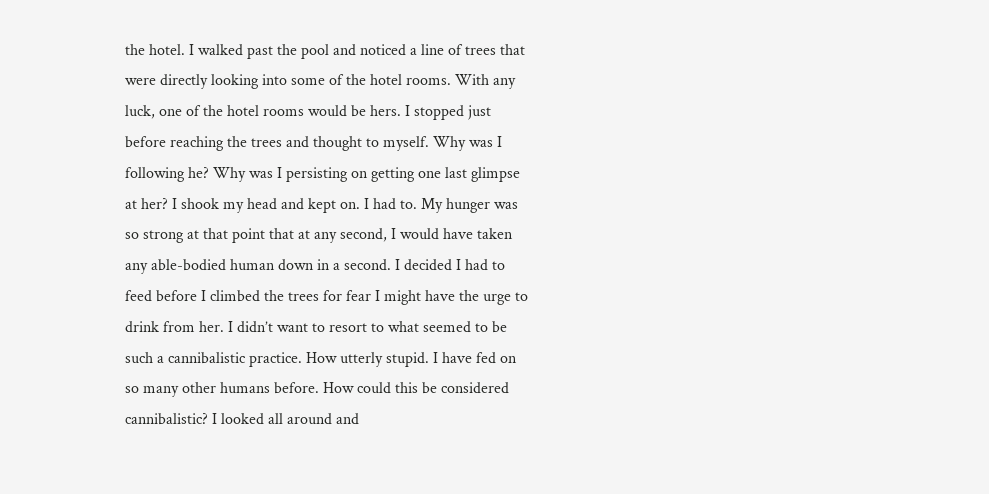the hotel. I walked past the pool and noticed a line of trees that were directly looking into some of the hotel rooms. With any luck, one of the hotel rooms would be hers. I stopped just before reaching the trees and thought to myself. Why was I following he? Why was I persisting on getting one last glimpse at her? I shook my head and kept on. I had to. My hunger was so strong at that point that at any second, I would have taken any able-bodied human down in a second. I decided I had to feed before I climbed the trees for fear I might have the urge to drink from her. I didn’t want to resort to what seemed to be such a cannibalistic practice. How utterly stupid. I have fed on so many other humans before. How could this be considered cannibalistic? I looked all around and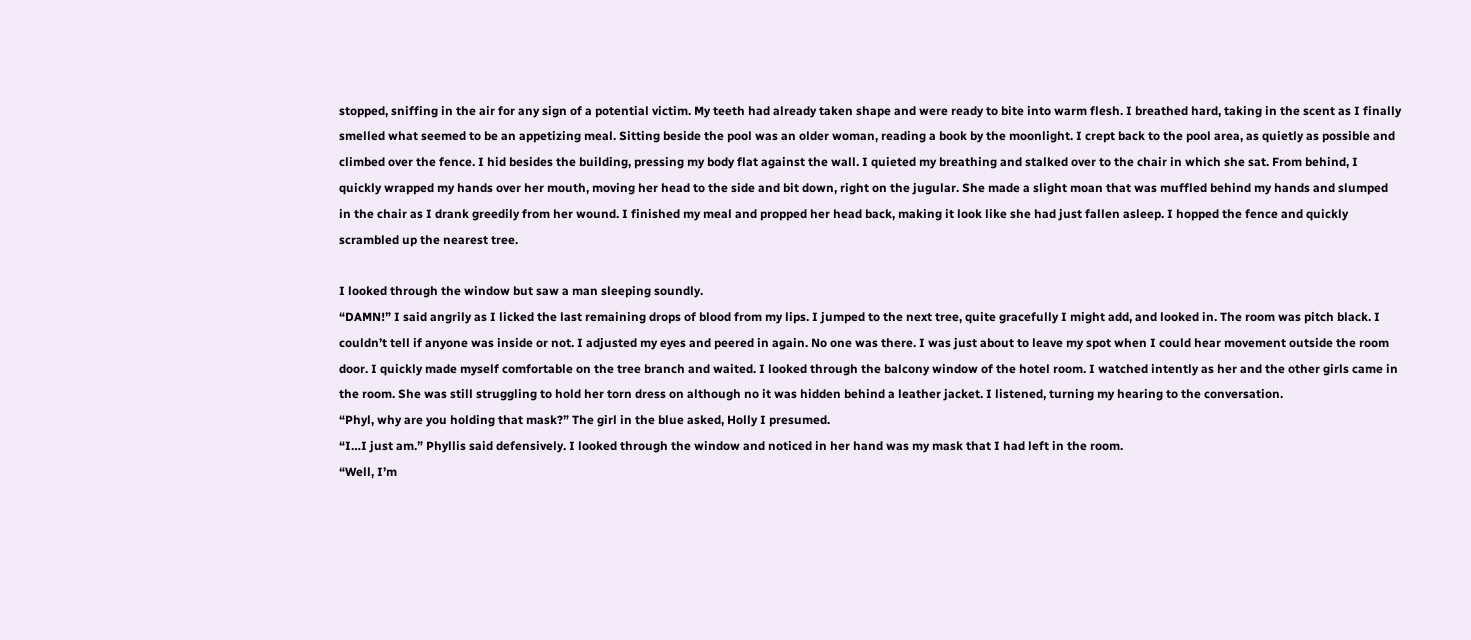stopped, sniffing in the air for any sign of a potential victim. My teeth had already taken shape and were ready to bite into warm flesh. I breathed hard, taking in the scent as I finally smelled what seemed to be an appetizing meal. Sitting beside the pool was an older woman, reading a book by the moonlight. I crept back to the pool area, as quietly as possible and climbed over the fence. I hid besides the building, pressing my body flat against the wall. I quieted my breathing and stalked over to the chair in which she sat. From behind, I quickly wrapped my hands over her mouth, moving her head to the side and bit down, right on the jugular. She made a slight moan that was muffled behind my hands and slumped in the chair as I drank greedily from her wound. I finished my meal and propped her head back, making it look like she had just fallen asleep. I hopped the fence and quickly scrambled up the nearest tree.

I looked through the window but saw a man sleeping soundly.
“DAMN!” I said angrily as I licked the last remaining drops of blood from my lips. I jumped to the next tree, quite gracefully I might add, and looked in. The room was pitch black. I couldn’t tell if anyone was inside or not. I adjusted my eyes and peered in again. No one was there. I was just about to leave my spot when I could hear movement outside the room door. I quickly made myself comfortable on the tree branch and waited. I looked through the balcony window of the hotel room. I watched intently as her and the other girls came in the room. She was still struggling to hold her torn dress on although no it was hidden behind a leather jacket. I listened, turning my hearing to the conversation.
“Phyl, why are you holding that mask?” The girl in the blue asked, Holly I presumed.
“I…I just am.” Phyllis said defensively. I looked through the window and noticed in her hand was my mask that I had left in the room.
“Well, I’m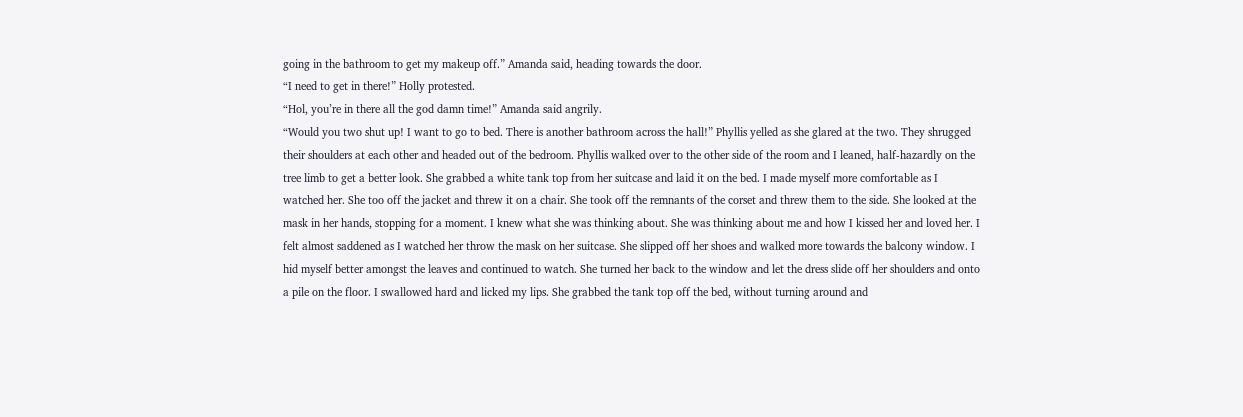going in the bathroom to get my makeup off.” Amanda said, heading towards the door.
“I need to get in there!” Holly protested.
“Hol, you’re in there all the god damn time!” Amanda said angrily.
“Would you two shut up! I want to go to bed. There is another bathroom across the hall!” Phyllis yelled as she glared at the two. They shrugged their shoulders at each other and headed out of the bedroom. Phyllis walked over to the other side of the room and I leaned, half-hazardly on the tree limb to get a better look. She grabbed a white tank top from her suitcase and laid it on the bed. I made myself more comfortable as I watched her. She too off the jacket and threw it on a chair. She took off the remnants of the corset and threw them to the side. She looked at the mask in her hands, stopping for a moment. I knew what she was thinking about. She was thinking about me and how I kissed her and loved her. I felt almost saddened as I watched her throw the mask on her suitcase. She slipped off her shoes and walked more towards the balcony window. I hid myself better amongst the leaves and continued to watch. She turned her back to the window and let the dress slide off her shoulders and onto a pile on the floor. I swallowed hard and licked my lips. She grabbed the tank top off the bed, without turning around and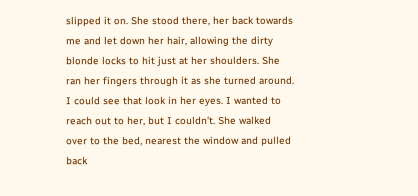slipped it on. She stood there, her back towards me and let down her hair, allowing the dirty blonde locks to hit just at her shoulders. She ran her fingers through it as she turned around. I could see that look in her eyes. I wanted to reach out to her, but I couldn’t. She walked over to the bed, nearest the window and pulled back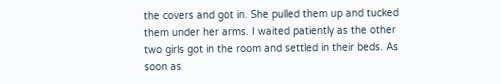the covers and got in. She pulled them up and tucked them under her arms. I waited patiently as the other two girls got in the room and settled in their beds. As soon as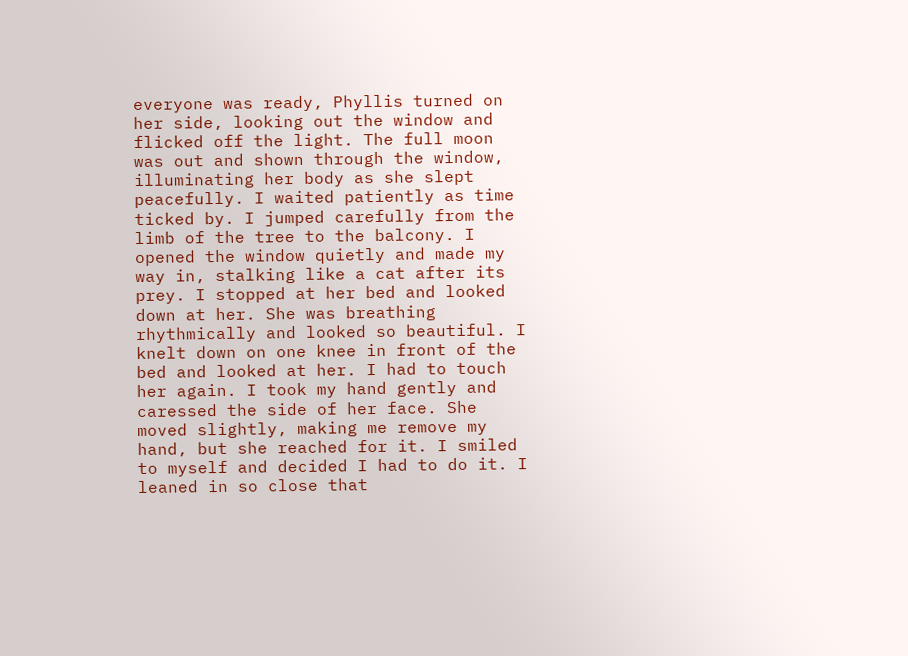everyone was ready, Phyllis turned on her side, looking out the window and flicked off the light. The full moon was out and shown through the window, illuminating her body as she slept peacefully. I waited patiently as time ticked by. I jumped carefully from the limb of the tree to the balcony. I opened the window quietly and made my way in, stalking like a cat after its prey. I stopped at her bed and looked down at her. She was breathing rhythmically and looked so beautiful. I knelt down on one knee in front of the bed and looked at her. I had to touch her again. I took my hand gently and caressed the side of her face. She moved slightly, making me remove my hand, but she reached for it. I smiled to myself and decided I had to do it. I leaned in so close that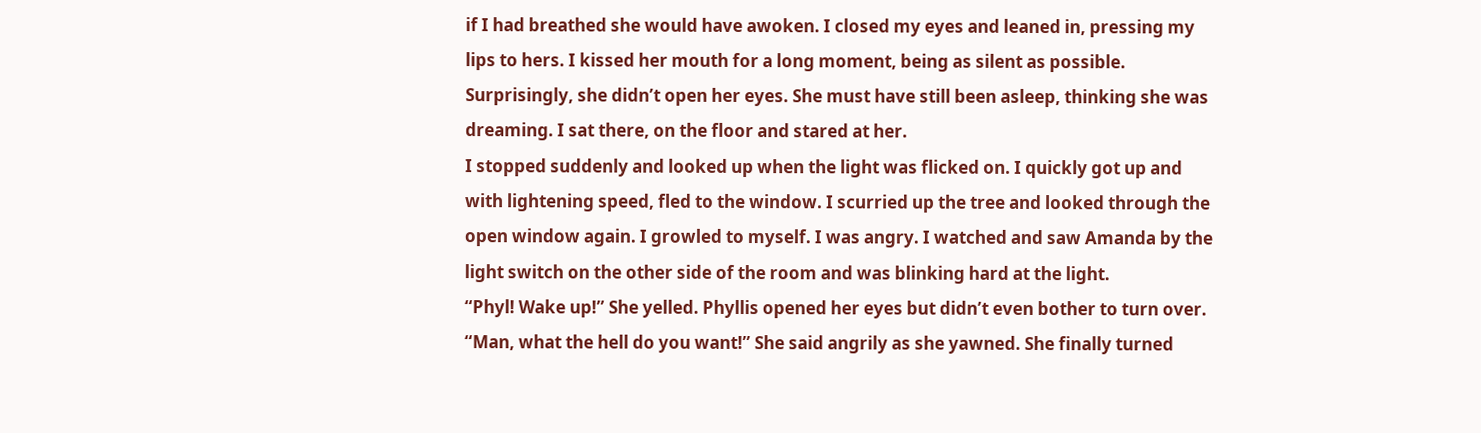if I had breathed she would have awoken. I closed my eyes and leaned in, pressing my lips to hers. I kissed her mouth for a long moment, being as silent as possible. Surprisingly, she didn’t open her eyes. She must have still been asleep, thinking she was dreaming. I sat there, on the floor and stared at her.
I stopped suddenly and looked up when the light was flicked on. I quickly got up and with lightening speed, fled to the window. I scurried up the tree and looked through the open window again. I growled to myself. I was angry. I watched and saw Amanda by the light switch on the other side of the room and was blinking hard at the light.
“Phyl! Wake up!” She yelled. Phyllis opened her eyes but didn’t even bother to turn over.
“Man, what the hell do you want!” She said angrily as she yawned. She finally turned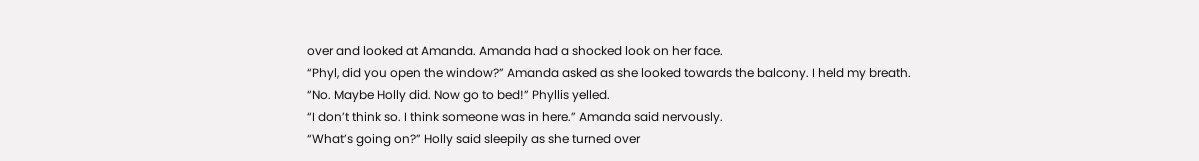over and looked at Amanda. Amanda had a shocked look on her face.
“Phyl, did you open the window?” Amanda asked as she looked towards the balcony. I held my breath.
“No. Maybe Holly did. Now go to bed!” Phyllis yelled.
“I don’t think so. I think someone was in here.” Amanda said nervously.
“What’s going on?” Holly said sleepily as she turned over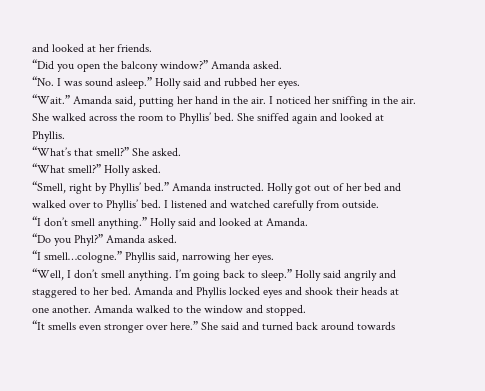and looked at her friends.
“Did you open the balcony window?” Amanda asked.
“No. I was sound asleep.” Holly said and rubbed her eyes.
“Wait.” Amanda said, putting her hand in the air. I noticed her sniffing in the air. She walked across the room to Phyllis’ bed. She sniffed again and looked at Phyllis.
“What’s that smell?” She asked.
“What smell?” Holly asked.
“Smell, right by Phyllis’ bed.” Amanda instructed. Holly got out of her bed and walked over to Phyllis’ bed. I listened and watched carefully from outside.
“I don’t smell anything.” Holly said and looked at Amanda.
“Do you Phyl?” Amanda asked.
“I smell…cologne.” Phyllis said, narrowing her eyes.
“Well, I don’t smell anything. I’m going back to sleep.” Holly said angrily and staggered to her bed. Amanda and Phyllis locked eyes and shook their heads at one another. Amanda walked to the window and stopped.
“It smells even stronger over here.” She said and turned back around towards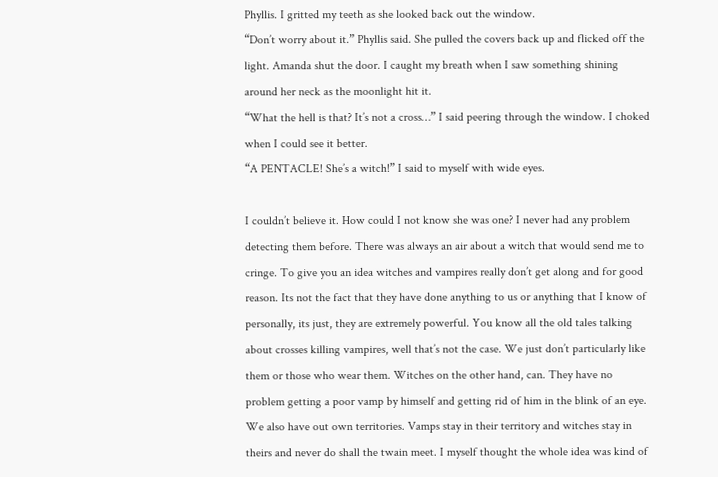Phyllis. I gritted my teeth as she looked back out the window.
“Don’t worry about it.” Phyllis said. She pulled the covers back up and flicked off the light. Amanda shut the door. I caught my breath when I saw something shining around her neck as the moonlight hit it.
“What the hell is that? It’s not a cross…” I said peering through the window. I choked when I could see it better.
“A PENTACLE! She’s a witch!” I said to myself with wide eyes.

I couldn’t believe it. How could I not know she was one? I never had any problem detecting them before. There was always an air about a witch that would send me to cringe. To give you an idea witches and vampires really don’t get along and for good reason. Its not the fact that they have done anything to us or anything that I know of personally, its just, they are extremely powerful. You know all the old tales talking about crosses killing vampires, well that’s not the case. We just don’t particularly like them or those who wear them. Witches on the other hand, can. They have no problem getting a poor vamp by himself and getting rid of him in the blink of an eye. We also have out own territories. Vamps stay in their territory and witches stay in theirs and never do shall the twain meet. I myself thought the whole idea was kind of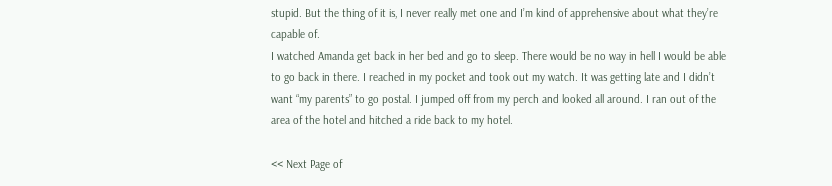stupid. But the thing of it is, I never really met one and I’m kind of apprehensive about what they’re capable of.
I watched Amanda get back in her bed and go to sleep. There would be no way in hell I would be able to go back in there. I reached in my pocket and took out my watch. It was getting late and I didn’t want “my parents” to go postal. I jumped off from my perch and looked all around. I ran out of the area of the hotel and hitched a ride back to my hotel.

<< Next Page of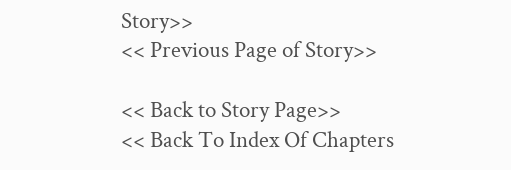Story>>
<< Previous Page of Story>>

<< Back to Story Page>>
<< Back To Index Of Chapters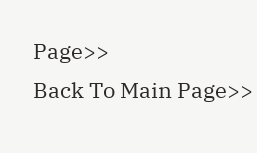Page>>
Back To Main Page>>